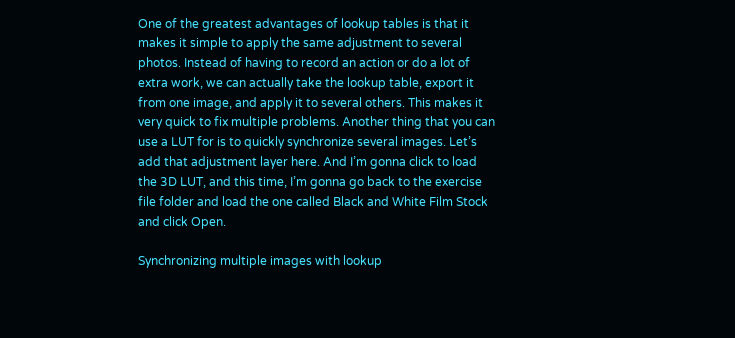One of the greatest advantages of lookup tables is that it makes it simple to apply the same adjustment to several photos. Instead of having to record an action or do a lot of extra work, we can actually take the lookup table, export it from one image, and apply it to several others. This makes it very quick to fix multiple problems. Another thing that you can use a LUT for is to quickly synchronize several images. Let’s add that adjustment layer here. And I’m gonna click to load the 3D LUT, and this time, I’m gonna go back to the exercise file folder and load the one called Black and White Film Stock and click Open.

Synchronizing multiple images with lookup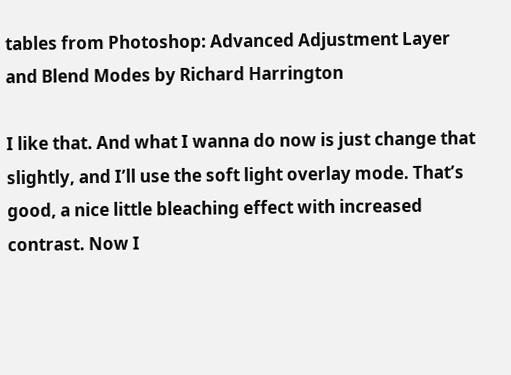tables from Photoshop: Advanced Adjustment Layer and Blend Modes by Richard Harrington

I like that. And what I wanna do now is just change that slightly, and I’ll use the soft light overlay mode. That’s good, a nice little bleaching effect with increased contrast. Now I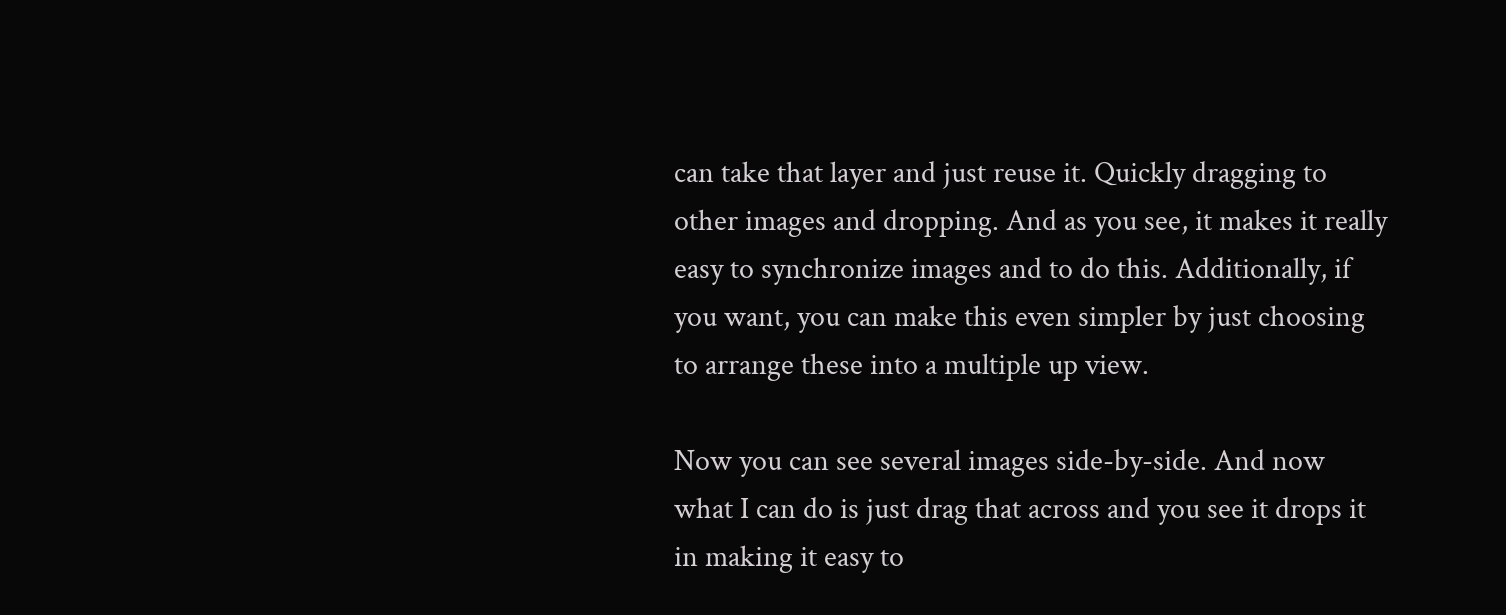can take that layer and just reuse it. Quickly dragging to other images and dropping. And as you see, it makes it really easy to synchronize images and to do this. Additionally, if you want, you can make this even simpler by just choosing to arrange these into a multiple up view.

Now you can see several images side-by-side. And now what I can do is just drag that across and you see it drops it in making it easy to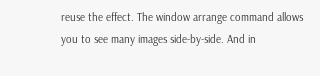reuse the effect. The window arrange command allows you to see many images side-by-side. And in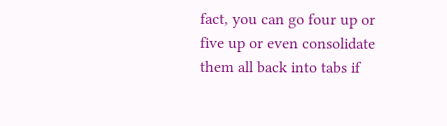fact, you can go four up or five up or even consolidate them all back into tabs if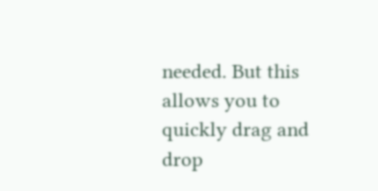needed. But this allows you to quickly drag and drop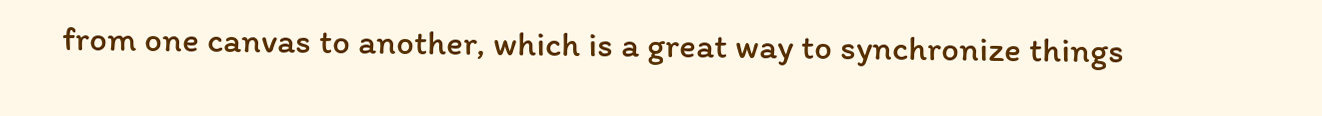from one canvas to another, which is a great way to synchronize things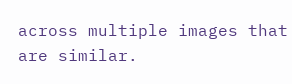across multiple images that are similar.